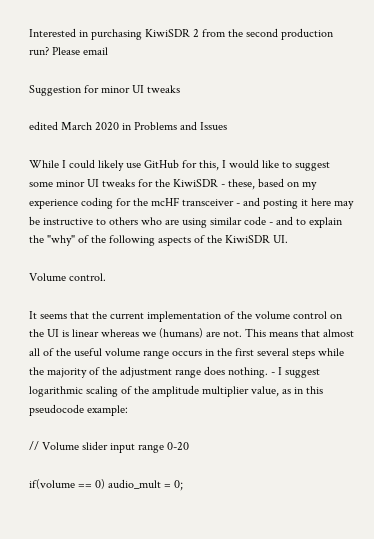Interested in purchasing KiwiSDR 2 from the second production run? Please email

Suggestion for minor UI tweaks

edited March 2020 in Problems and Issues

While I could likely use GitHub for this, I would like to suggest some minor UI tweaks for the KiwiSDR - these, based on my experience coding for the mcHF transceiver - and posting it here may be instructive to others who are using similar code - and to explain the "why" of the following aspects of the KiwiSDR UI.

Volume control.

It seems that the current implementation of the volume control on the UI is linear whereas we (humans) are not. This means that almost all of the useful volume range occurs in the first several steps while the majority of the adjustment range does nothing. - I suggest logarithmic scaling of the amplitude multiplier value, as in this pseudocode example:

// Volume slider input range 0-20

if(volume == 0) audio_mult = 0;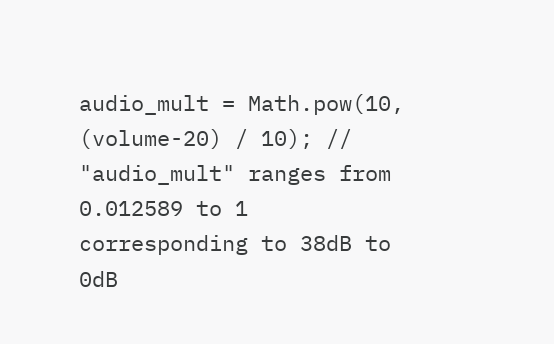audio_mult = Math.pow(10, (volume-20) / 10); // "audio_mult" ranges from 0.012589 to 1 corresponding to 38dB to 0dB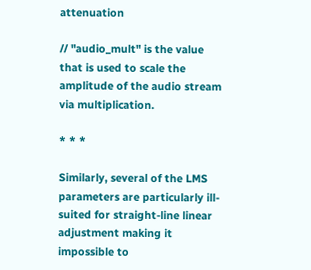attenuation

// "audio_mult" is the value that is used to scale the amplitude of the audio stream via multiplication.

* * *

Similarly, several of the LMS parameters are particularly ill-suited for straight-line linear adjustment making it impossible to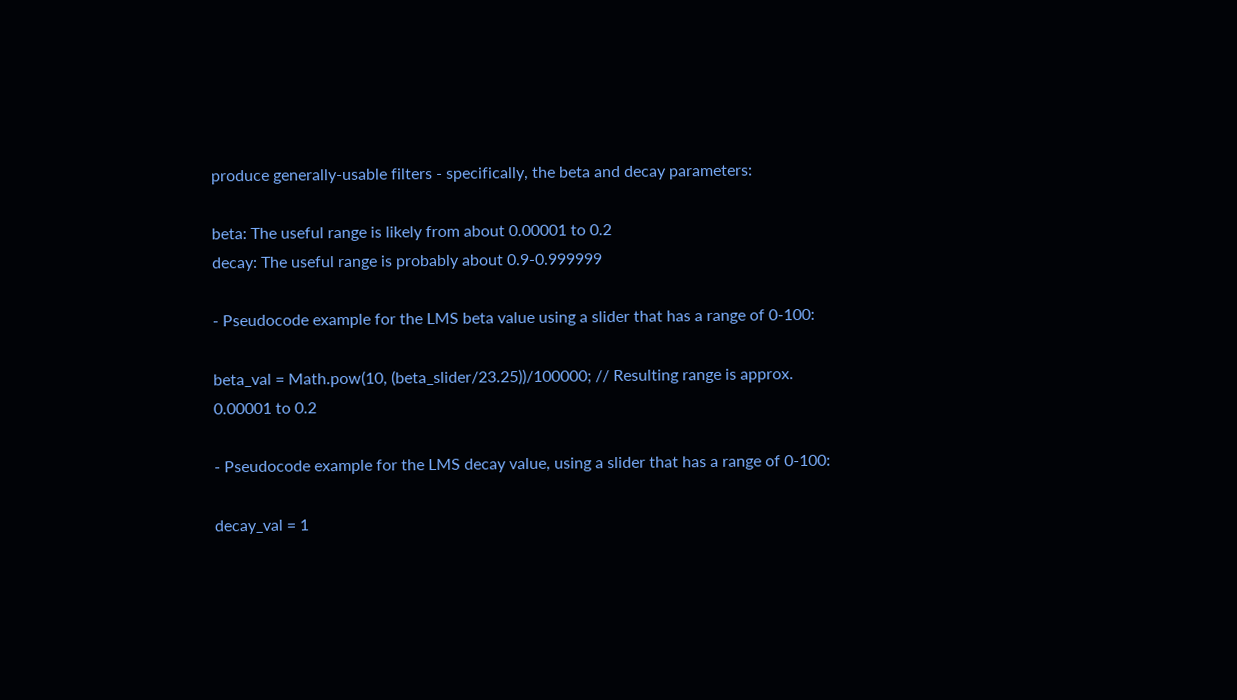produce generally-usable filters - specifically, the beta and decay parameters:

beta: The useful range is likely from about 0.00001 to 0.2
decay: The useful range is probably about 0.9-0.999999

- Pseudocode example for the LMS beta value using a slider that has a range of 0-100:

beta_val = Math.pow(10, (beta_slider/23.25))/100000; // Resulting range is approx. 0.00001 to 0.2

- Pseudocode example for the LMS decay value, using a slider that has a range of 0-100:

decay_val = 1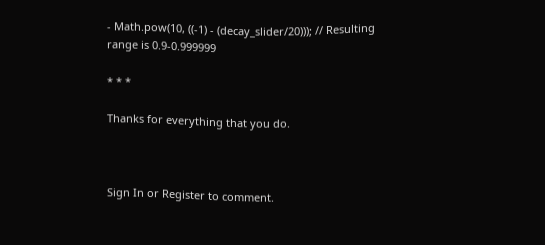- Math.pow(10, ((-1) - (decay_slider/20))); // Resulting range is 0.9-0.999999

* * *

Thanks for everything that you do.



Sign In or Register to comment.